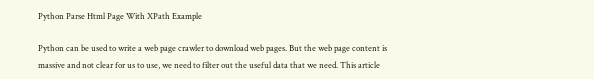Python Parse Html Page With XPath Example

Python can be used to write a web page crawler to download web pages. But the web page content is massive and not clear for us to use, we need to filter out the useful data that we need. This article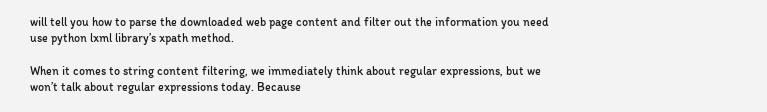will tell you how to parse the downloaded web page content and filter out the information you need use python lxml library’s xpath method.

When it comes to string content filtering, we immediately think about regular expressions, but we won’t talk about regular expressions today. Because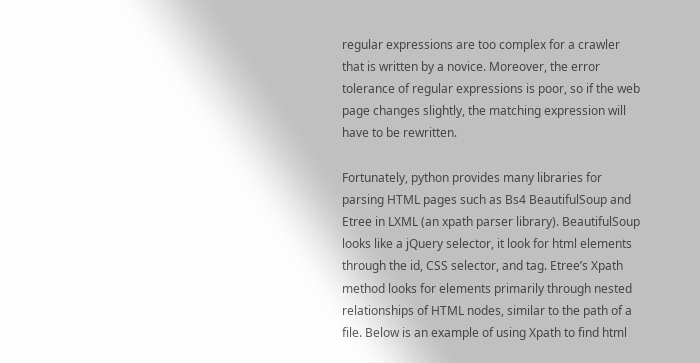regular expressions are too complex for a crawler that is written by a novice. Moreover, the error tolerance of regular expressions is poor, so if the web page changes slightly, the matching expression will have to be rewritten.

Fortunately, python provides many libraries for parsing HTML pages such as Bs4 BeautifulSoup and Etree in LXML (an xpath parser library). BeautifulSoup looks like a jQuery selector, it look for html elements through the id, CSS selector, and tag. Etree’s Xpath method looks for elements primarily through nested relationships of HTML nodes, similar to the path of a file. Below is an example of using Xpath to find html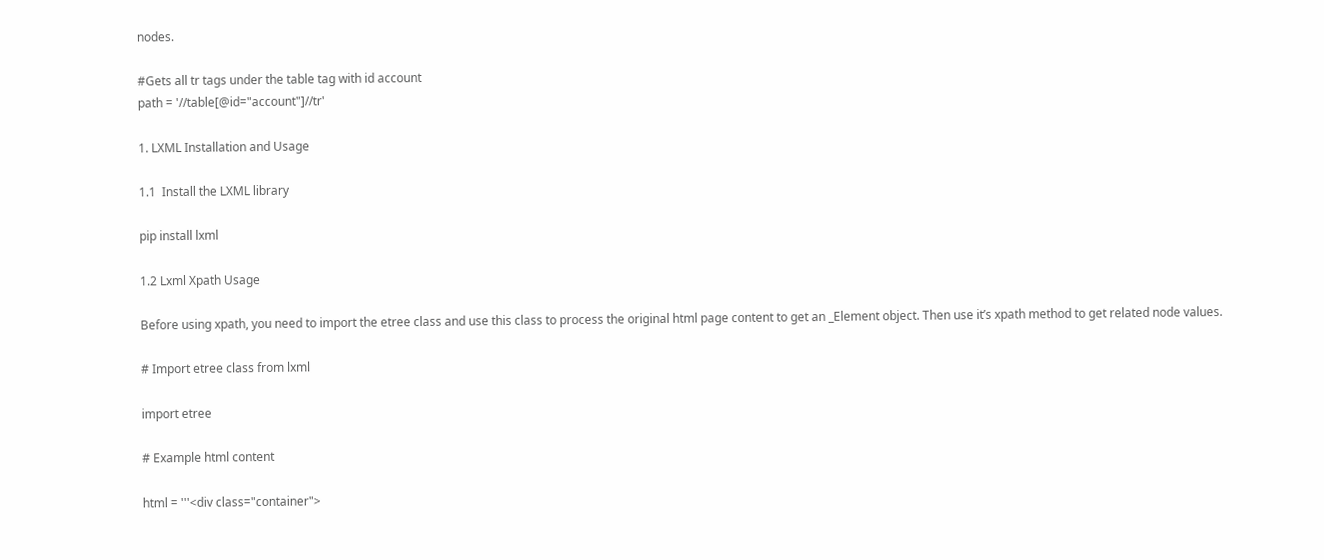nodes.

#Gets all tr tags under the table tag with id account
path = '//table[@id="account"]//tr'

1. LXML Installation and Usage

1.1  Install the LXML library

pip install lxml

1.2 Lxml Xpath Usage

Before using xpath, you need to import the etree class and use this class to process the original html page content to get an _Element object. Then use it’s xpath method to get related node values.

# Import etree class from lxml

import etree

# Example html content

html = '''<div class="container">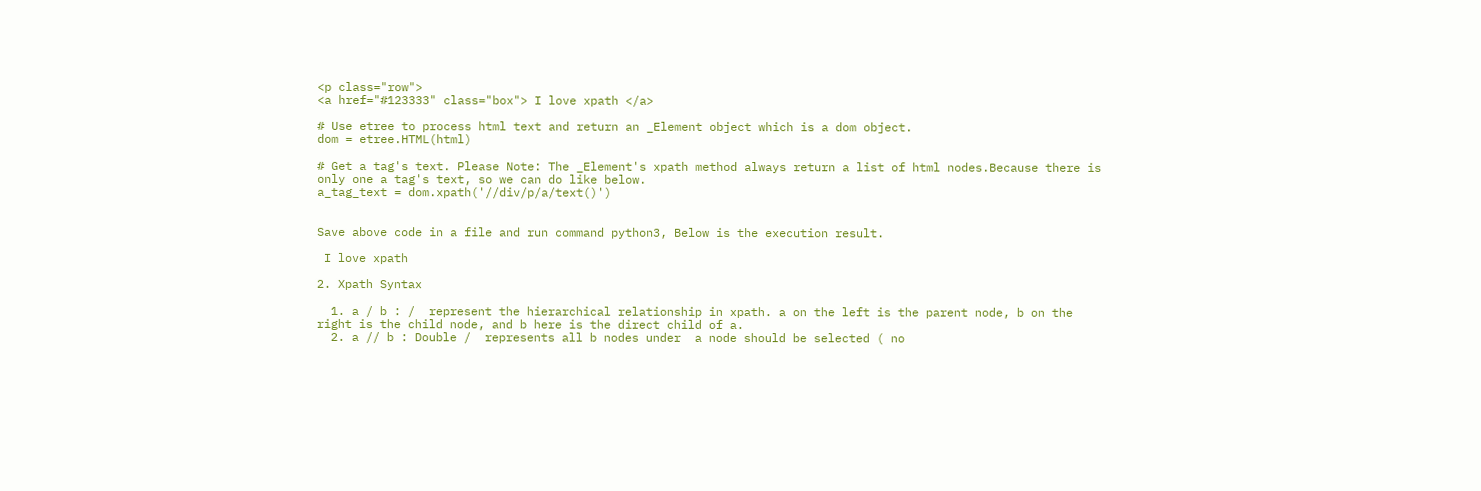<p class="row">
<a href="#123333" class="box"> I love xpath </a>

# Use etree to process html text and return an _Element object which is a dom object.
dom = etree.HTML(html)

# Get a tag's text. Please Note: The _Element's xpath method always return a list of html nodes.Because there is only one a tag's text, so we can do like below.
a_tag_text = dom.xpath('//div/p/a/text()')


Save above code in a file and run command python3, Below is the execution result.

 I love xpath

2. Xpath Syntax

  1. a / b : /  represent the hierarchical relationship in xpath. a on the left is the parent node, b on the right is the child node, and b here is the direct child of a.
  2. a // b : Double /  represents all b nodes under  a node should be selected ( no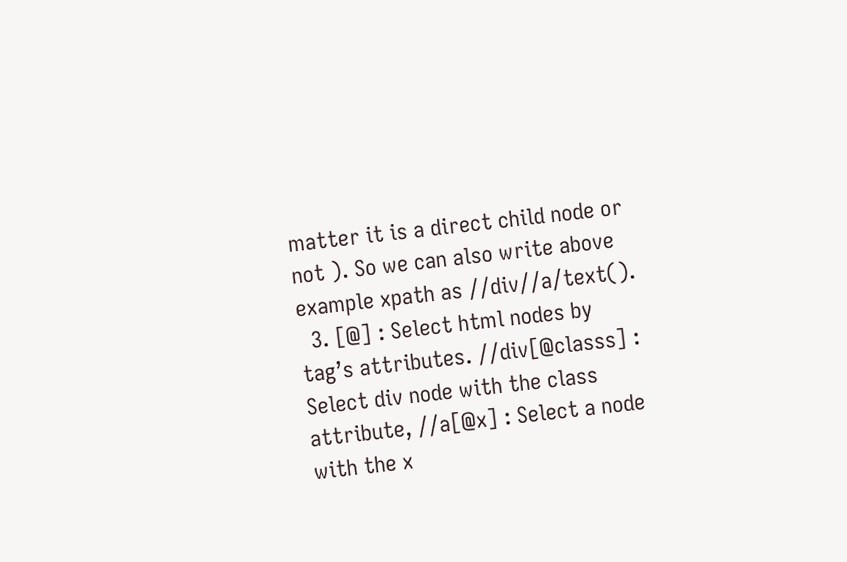matter it is a direct child node or not ). So we can also write above example xpath as //div//a/text().
  3. [@] : Select html nodes by tag’s attributes. //div[@classs] : Select div node with the class attribute, //a[@x] : Select a node with the x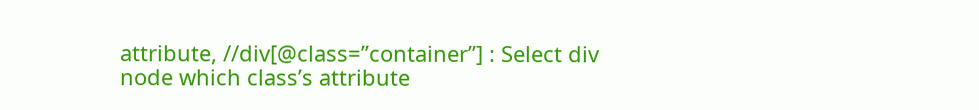attribute, //div[@class=”container”] : Select div node which class’s attribute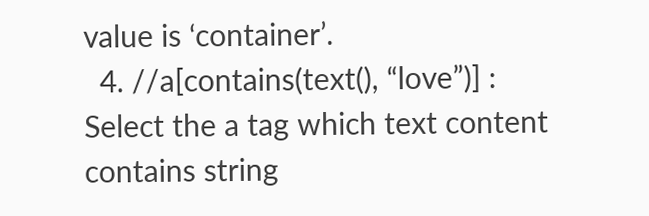value is ‘container’.
  4. //a[contains(text(), “love”)] : Select the a tag which text content contains string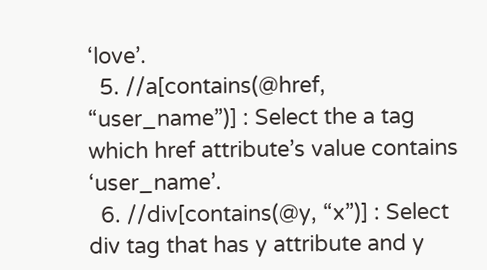‘love’.
  5. //a[contains(@href, “user_name”)] : Select the a tag which href attribute’s value contains ‘user_name’.
  6. //div[contains(@y, “x”)] : Select div tag that has y attribute and y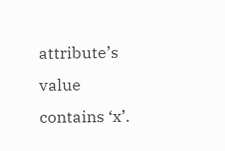attribute’s value contains ‘x’.